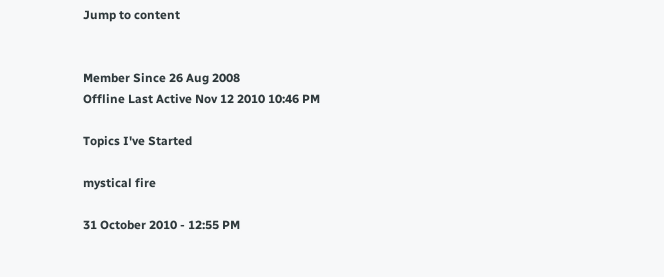Jump to content


Member Since 26 Aug 2008
Offline Last Active Nov 12 2010 10:46 PM

Topics I've Started

mystical fire

31 October 2010 - 12:55 PM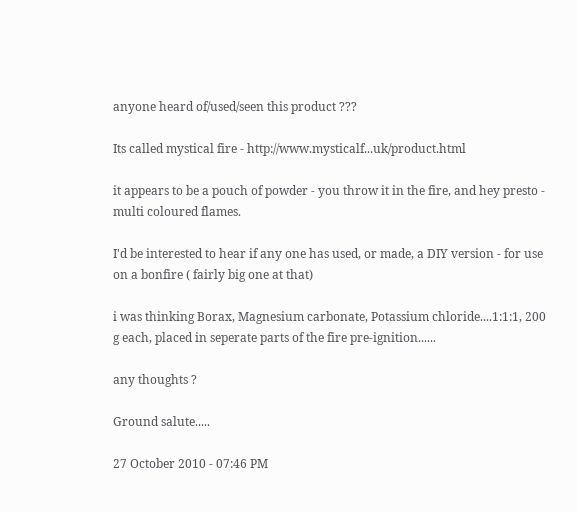anyone heard of/used/seen this product ???

Its called mystical fire - http://www.mysticalf...uk/product.html

it appears to be a pouch of powder - you throw it in the fire, and hey presto - multi coloured flames.

I'd be interested to hear if any one has used, or made, a DIY version - for use on a bonfire ( fairly big one at that)

i was thinking Borax, Magnesium carbonate, Potassium chloride....1:1:1, 200 g each, placed in seperate parts of the fire pre-ignition......

any thoughts ?

Ground salute.....

27 October 2010 - 07:46 PM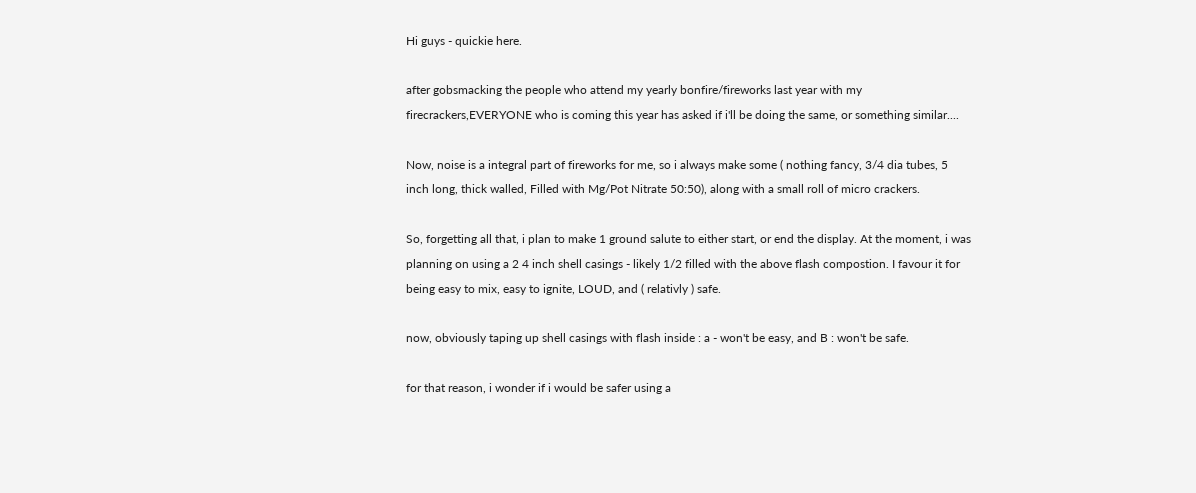Hi guys - quickie here.

after gobsmacking the people who attend my yearly bonfire/fireworks last year with my firecrackers,EVERYONE who is coming this year has asked if i'll be doing the same, or something similar....

Now, noise is a integral part of fireworks for me, so i always make some ( nothing fancy, 3/4 dia tubes, 5 inch long, thick walled, Filled with Mg/Pot Nitrate 50:50), along with a small roll of micro crackers.

So, forgetting all that, i plan to make 1 ground salute to either start, or end the display. At the moment, i was planning on using a 2 4 inch shell casings - likely 1/2 filled with the above flash compostion. I favour it for being easy to mix, easy to ignite, LOUD, and ( relativly ) safe.

now, obviously taping up shell casings with flash inside : a - won't be easy, and B : won't be safe.

for that reason, i wonder if i would be safer using a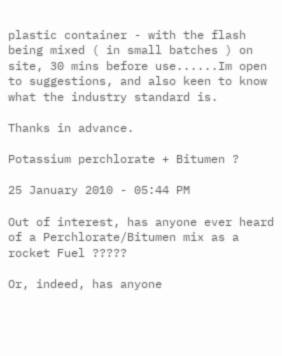plastic container - with the flash being mixed ( in small batches ) on site, 30 mins before use......Im open to suggestions, and also keen to know what the industry standard is.

Thanks in advance.

Potassium perchlorate + Bitumen ?

25 January 2010 - 05:44 PM

Out of interest, has anyone ever heard of a Perchlorate/Bitumen mix as a rocket Fuel ?????

Or, indeed, has anyone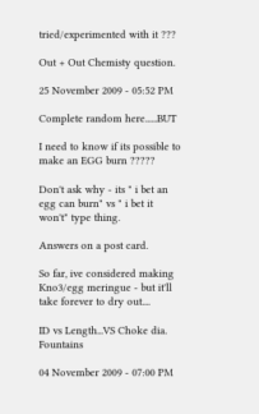tried/experimented with it ???

Out + Out Chemisty question.

25 November 2009 - 05:52 PM

Complete random here......BUT

I need to know if its possible to make an EGG burn ?????

Don't ask why - its " i bet an egg can burn" vs " i bet it won't" type thing.

Answers on a post card.

So far, ive considered making Kno3/egg meringue - but it'll take forever to dry out....

ID vs Length...VS Choke dia. Fountains

04 November 2009 - 07:00 PM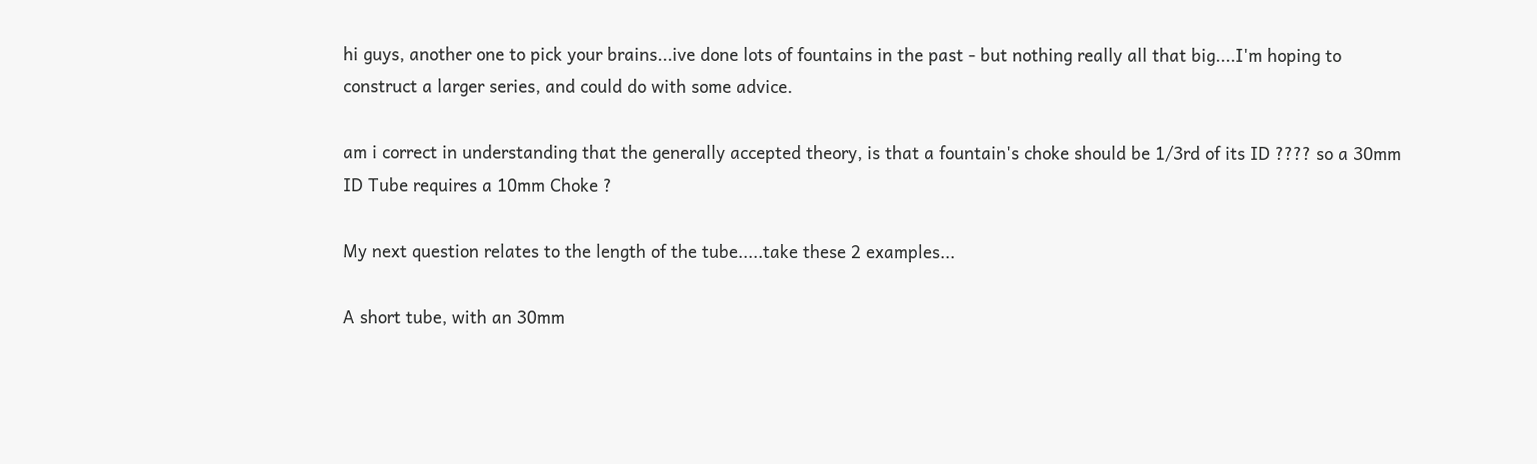hi guys, another one to pick your brains...ive done lots of fountains in the past - but nothing really all that big....I'm hoping to construct a larger series, and could do with some advice.

am i correct in understanding that the generally accepted theory, is that a fountain's choke should be 1/3rd of its ID ???? so a 30mm ID Tube requires a 10mm Choke ?

My next question relates to the length of the tube.....take these 2 examples...

A short tube, with an 30mm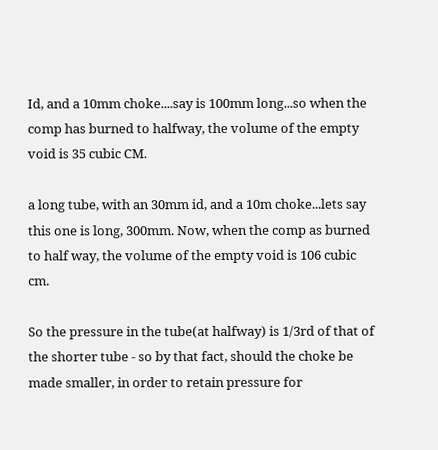Id, and a 10mm choke....say is 100mm long...so when the comp has burned to halfway, the volume of the empty void is 35 cubic CM.

a long tube, with an 30mm id, and a 10m choke...lets say this one is long, 300mm. Now, when the comp as burned to half way, the volume of the empty void is 106 cubic cm.

So the pressure in the tube(at halfway) is 1/3rd of that of the shorter tube - so by that fact, should the choke be made smaller, in order to retain pressure for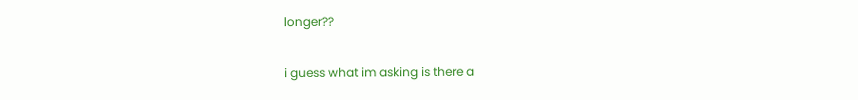longer??

i guess what im asking is there a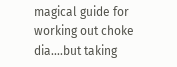magical guide for working out choke dia....but taking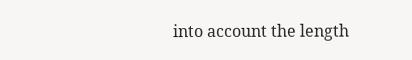into account the length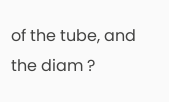of the tube, and the diam ?